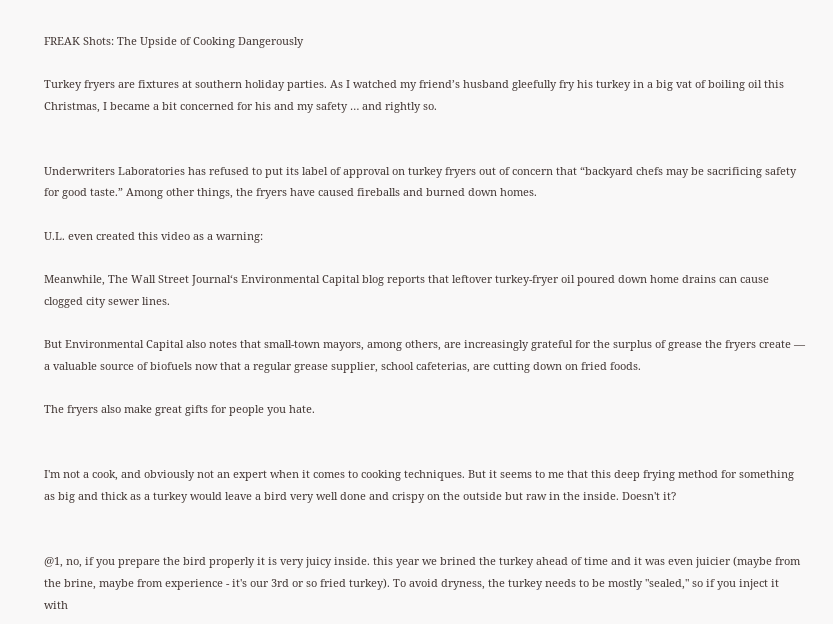FREAK Shots: The Upside of Cooking Dangerously

Turkey fryers are fixtures at southern holiday parties. As I watched my friend’s husband gleefully fry his turkey in a big vat of boiling oil this Christmas, I became a bit concerned for his and my safety … and rightly so.


Underwriters Laboratories has refused to put its label of approval on turkey fryers out of concern that “backyard chefs may be sacrificing safety for good taste.” Among other things, the fryers have caused fireballs and burned down homes.

U.L. even created this video as a warning:

Meanwhile, The Wall Street Journal‘s Environmental Capital blog reports that leftover turkey-fryer oil poured down home drains can cause clogged city sewer lines.

But Environmental Capital also notes that small-town mayors, among others, are increasingly grateful for the surplus of grease the fryers create — a valuable source of biofuels now that a regular grease supplier, school cafeterias, are cutting down on fried foods.

The fryers also make great gifts for people you hate.


I'm not a cook, and obviously not an expert when it comes to cooking techniques. But it seems to me that this deep frying method for something as big and thick as a turkey would leave a bird very well done and crispy on the outside but raw in the inside. Doesn't it?


@1, no, if you prepare the bird properly it is very juicy inside. this year we brined the turkey ahead of time and it was even juicier (maybe from the brine, maybe from experience - it's our 3rd or so fried turkey). To avoid dryness, the turkey needs to be mostly "sealed," so if you inject it with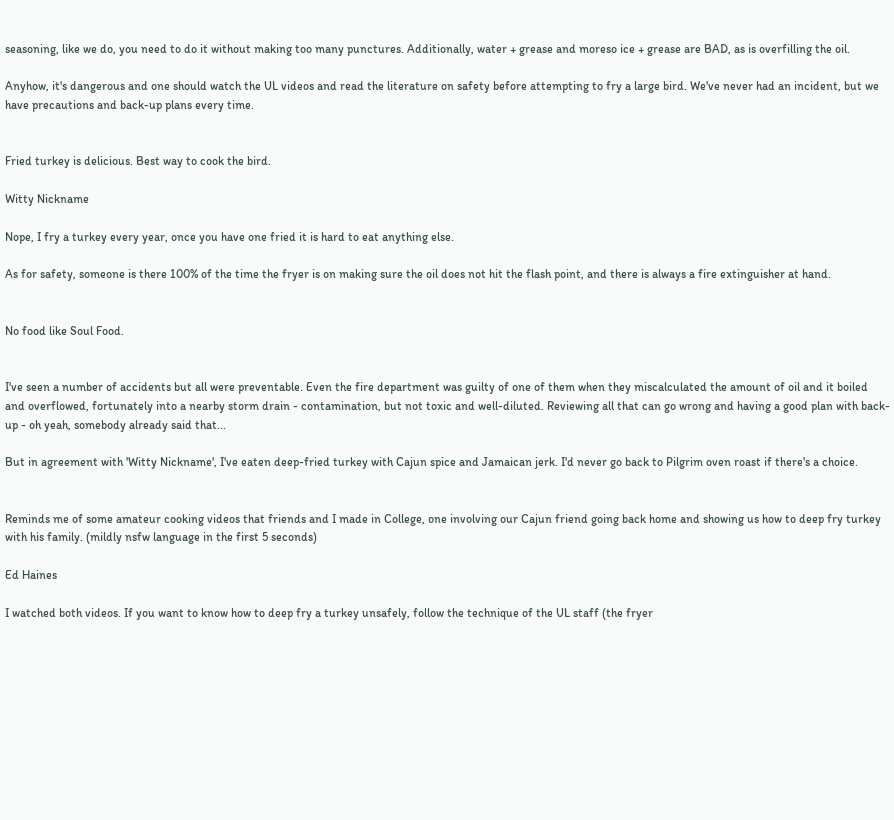seasoning, like we do, you need to do it without making too many punctures. Additionally, water + grease and moreso ice + grease are BAD, as is overfilling the oil.

Anyhow, it's dangerous and one should watch the UL videos and read the literature on safety before attempting to fry a large bird. We've never had an incident, but we have precautions and back-up plans every time.


Fried turkey is delicious. Best way to cook the bird.

Witty Nickname

Nope, I fry a turkey every year, once you have one fried it is hard to eat anything else.

As for safety, someone is there 100% of the time the fryer is on making sure the oil does not hit the flash point, and there is always a fire extinguisher at hand.


No food like Soul Food.


I've seen a number of accidents but all were preventable. Even the fire department was guilty of one of them when they miscalculated the amount of oil and it boiled and overflowed, fortunately into a nearby storm drain - contamination, but not toxic and well-diluted. Reviewing all that can go wrong and having a good plan with back-up - oh yeah, somebody already said that...

But in agreement with 'Witty Nickname', I've eaten deep-fried turkey with Cajun spice and Jamaican jerk. I'd never go back to Pilgrim oven roast if there's a choice.


Reminds me of some amateur cooking videos that friends and I made in College, one involving our Cajun friend going back home and showing us how to deep fry turkey with his family. (mildly nsfw language in the first 5 seconds)

Ed Haines

I watched both videos. If you want to know how to deep fry a turkey unsafely, follow the technique of the UL staff (the fryer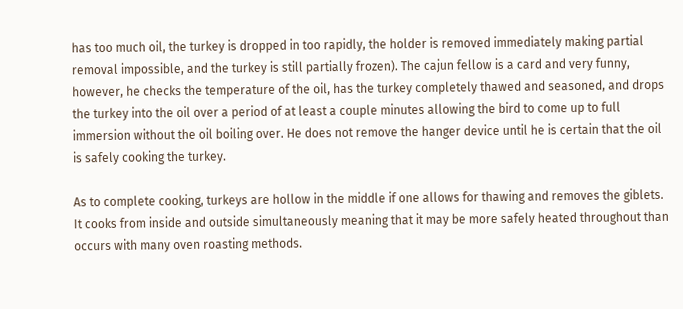has too much oil, the turkey is dropped in too rapidly, the holder is removed immediately making partial removal impossible, and the turkey is still partially frozen). The cajun fellow is a card and very funny, however, he checks the temperature of the oil, has the turkey completely thawed and seasoned, and drops the turkey into the oil over a period of at least a couple minutes allowing the bird to come up to full immersion without the oil boiling over. He does not remove the hanger device until he is certain that the oil is safely cooking the turkey.

As to complete cooking, turkeys are hollow in the middle if one allows for thawing and removes the giblets. It cooks from inside and outside simultaneously meaning that it may be more safely heated throughout than occurs with many oven roasting methods.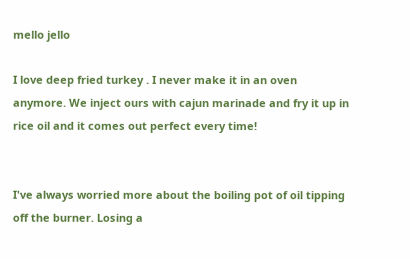mello jello

I love deep fried turkey . I never make it in an oven anymore. We inject ours with cajun marinade and fry it up in rice oil and it comes out perfect every time!


I've always worried more about the boiling pot of oil tipping off the burner. Losing a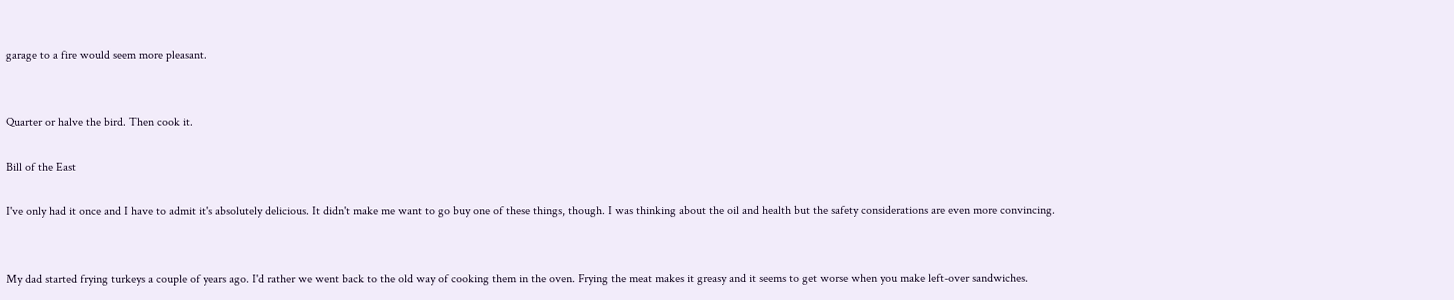garage to a fire would seem more pleasant.


Quarter or halve the bird. Then cook it.

Bill of the East

I've only had it once and I have to admit it's absolutely delicious. It didn't make me want to go buy one of these things, though. I was thinking about the oil and health but the safety considerations are even more convincing.


My dad started frying turkeys a couple of years ago. I'd rather we went back to the old way of cooking them in the oven. Frying the meat makes it greasy and it seems to get worse when you make left-over sandwiches.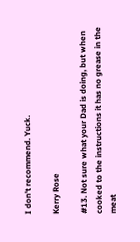I don't recommend. Yuck.

Kerry Rose

#13. Not sure what your Dad is doing, but when cooked to the instructions it has no grease in the meat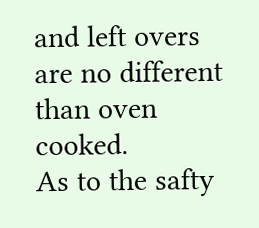and left overs are no different than oven cooked.
As to the safty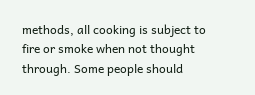methods, all cooking is subject to fire or smoke when not thought through. Some people should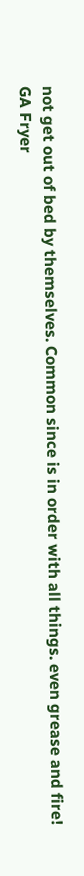not get out of bed by themselves. Common since is in order with all things. even grease and fire!
GA Fryer